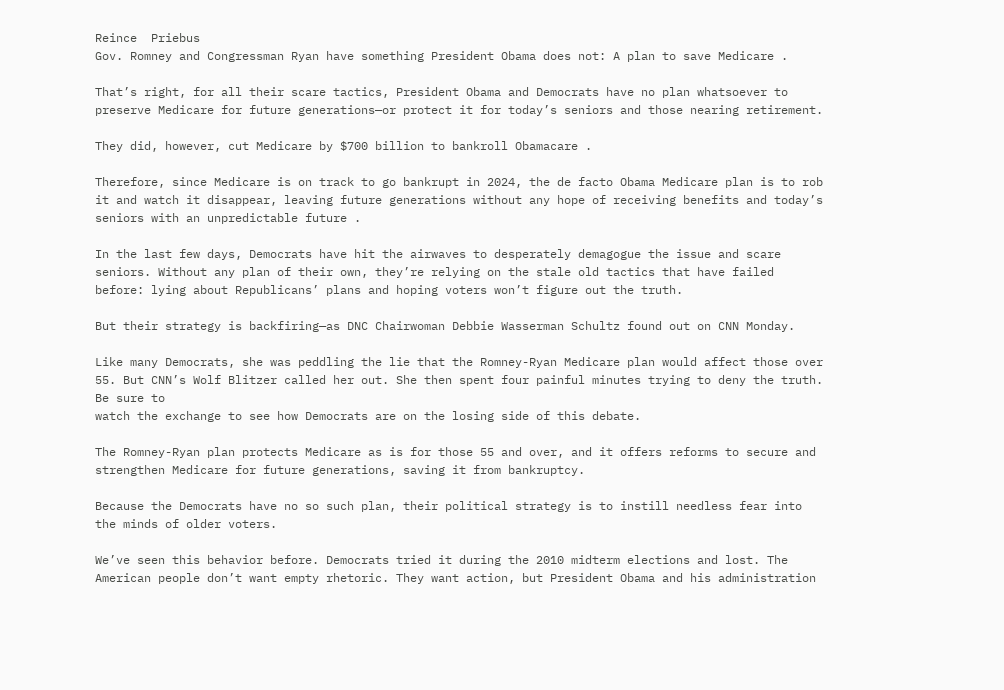Reince  Priebus
Gov. Romney and Congressman Ryan have something President Obama does not: A plan to save Medicare .

That’s right, for all their scare tactics, President Obama and Democrats have no plan whatsoever to preserve Medicare for future generations—or protect it for today’s seniors and those nearing retirement.

They did, however, cut Medicare by $700 billion to bankroll Obamacare .

Therefore, since Medicare is on track to go bankrupt in 2024, the de facto Obama Medicare plan is to rob it and watch it disappear, leaving future generations without any hope of receiving benefits and today’s seniors with an unpredictable future .

In the last few days, Democrats have hit the airwaves to desperately demagogue the issue and scare seniors. Without any plan of their own, they’re relying on the stale old tactics that have failed before: lying about Republicans’ plans and hoping voters won’t figure out the truth.

But their strategy is backfiring—as DNC Chairwoman Debbie Wasserman Schultz found out on CNN Monday.

Like many Democrats, she was peddling the lie that the Romney-Ryan Medicare plan would affect those over 55. But CNN’s Wolf Blitzer called her out. She then spent four painful minutes trying to deny the truth. Be sure to
watch the exchange to see how Democrats are on the losing side of this debate.

The Romney-Ryan plan protects Medicare as is for those 55 and over, and it offers reforms to secure and strengthen Medicare for future generations, saving it from bankruptcy.

Because the Democrats have no so such plan, their political strategy is to instill needless fear into the minds of older voters.

We’ve seen this behavior before. Democrats tried it during the 2010 midterm elections and lost. The American people don’t want empty rhetoric. They want action, but President Obama and his administration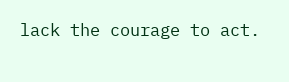lack the courage to act.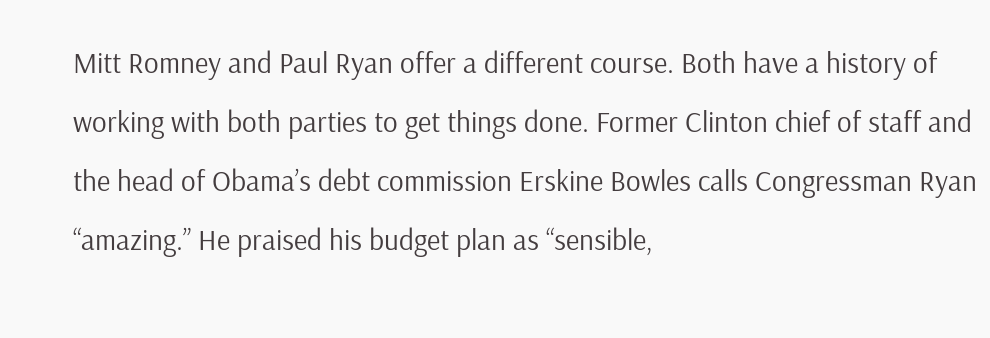Mitt Romney and Paul Ryan offer a different course. Both have a history of working with both parties to get things done. Former Clinton chief of staff and the head of Obama’s debt commission Erskine Bowles calls Congressman Ryan “amazing.” He praised his budget plan as “sensible,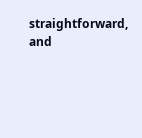straightforward, and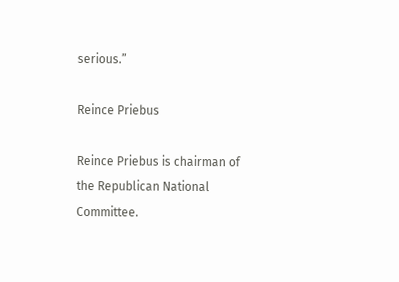serious.”

Reince Priebus

Reince Priebus is chairman of the Republican National Committee.